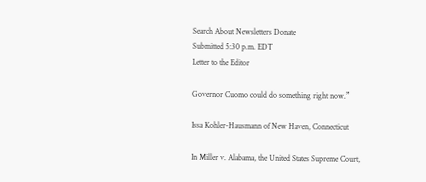Search About Newsletters Donate
Submitted 5:30 p.m. EDT
Letter to the Editor

Governor Cuomo could do something right now.”

Issa Kohler-Hausmann of New Haven, Connecticut

In Miller v. Alabama, the United States Supreme Court,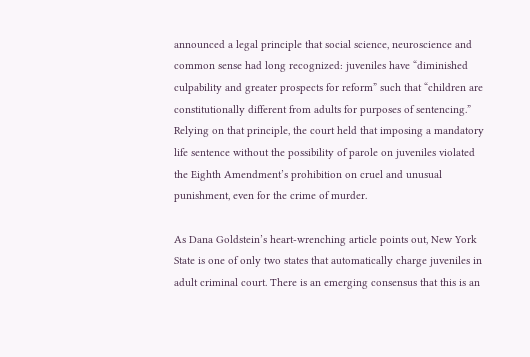announced a legal principle that social science, neuroscience and common sense had long recognized: juveniles have “diminished culpability and greater prospects for reform” such that “children are constitutionally different from adults for purposes of sentencing.” Relying on that principle, the court held that imposing a mandatory life sentence without the possibility of parole on juveniles violated the Eighth Amendment’s prohibition on cruel and unusual punishment, even for the crime of murder.

As Dana Goldstein’s heart-wrenching article points out, New York State is one of only two states that automatically charge juveniles in adult criminal court. There is an emerging consensus that this is an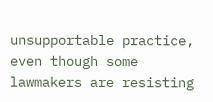unsupportable practice, even though some lawmakers are resisting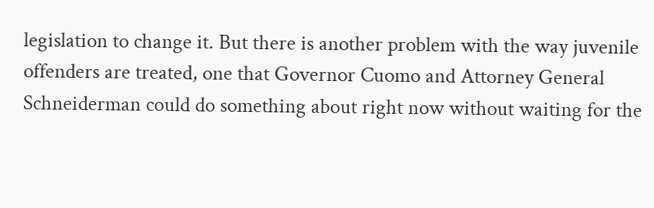legislation to change it. But there is another problem with the way juvenile offenders are treated, one that Governor Cuomo and Attorney General Schneiderman could do something about right now without waiting for the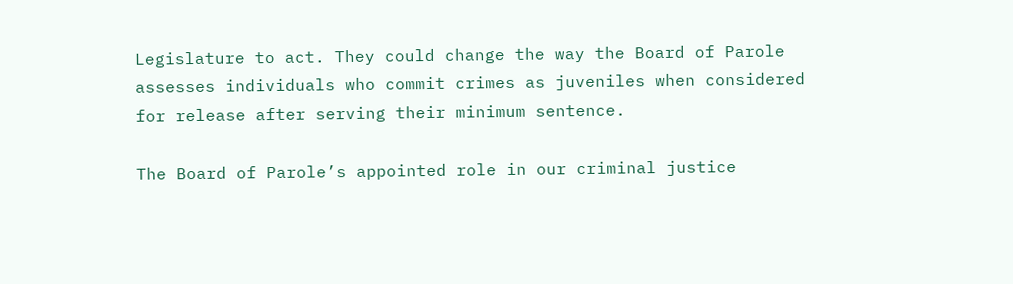Legislature to act. They could change the way the Board of Parole assesses individuals who commit crimes as juveniles when considered for release after serving their minimum sentence.

The Board of Parole’s appointed role in our criminal justice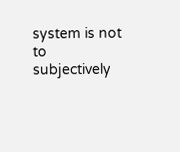system is not to subjectively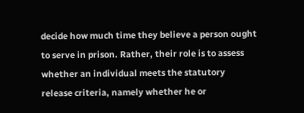decide how much time they believe a person ought to serve in prison. Rather, their role is to assess whether an individual meets the statutory release criteria, namely whether he or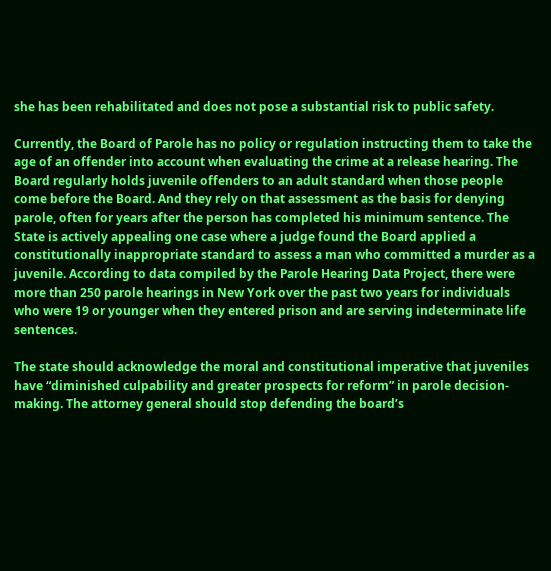she has been rehabilitated and does not pose a substantial risk to public safety.

Currently, the Board of Parole has no policy or regulation instructing them to take the age of an offender into account when evaluating the crime at a release hearing. The Board regularly holds juvenile offenders to an adult standard when those people come before the Board. And they rely on that assessment as the basis for denying parole, often for years after the person has completed his minimum sentence. The State is actively appealing one case where a judge found the Board applied a constitutionally inappropriate standard to assess a man who committed a murder as a juvenile. According to data compiled by the Parole Hearing Data Project, there were more than 250 parole hearings in New York over the past two years for individuals who were 19 or younger when they entered prison and are serving indeterminate life sentences.

The state should acknowledge the moral and constitutional imperative that juveniles have “diminished culpability and greater prospects for reform” in parole decision-making. The attorney general should stop defending the board’s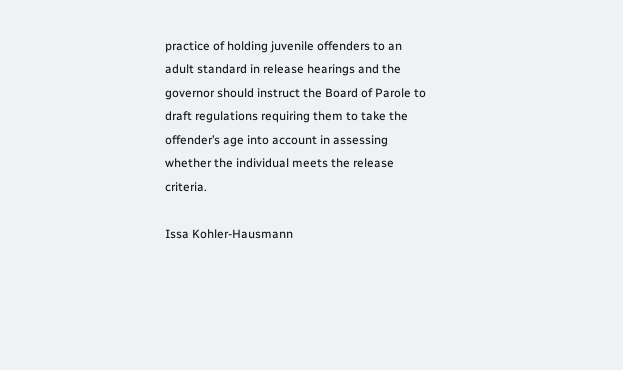practice of holding juvenile offenders to an adult standard in release hearings and the governor should instruct the Board of Parole to draft regulations requiring them to take the offender’s age into account in assessing whether the individual meets the release criteria.

Issa Kohler-Hausmann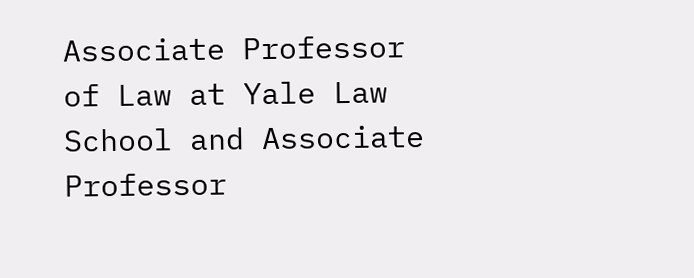Associate Professor of Law at Yale Law School and Associate Professor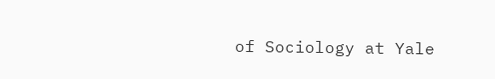of Sociology at Yale